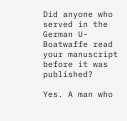Did anyone who served in the German U-Boatwaffe read your manuscript before it was published?

Yes. A man who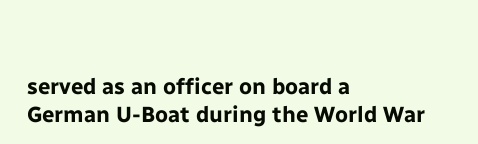served as an officer on board a German U-Boat during the World War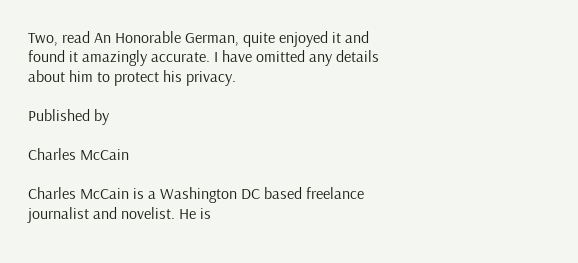Two, read An Honorable German, quite enjoyed it and found it amazingly accurate. I have omitted any details about him to protect his privacy.

Published by

Charles McCain

Charles McCain is a Washington DC based freelance journalist and novelist. He is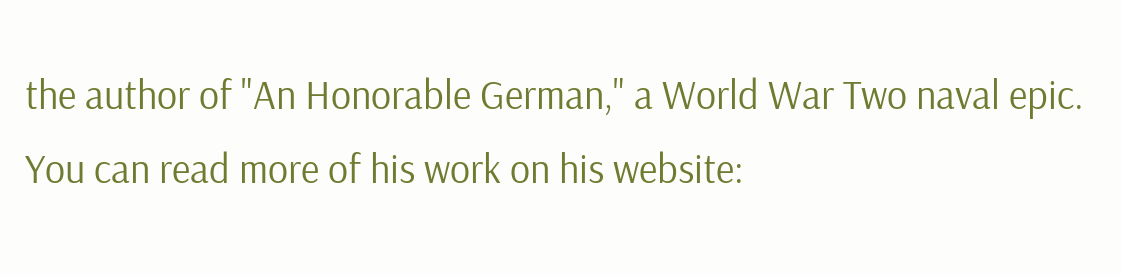the author of "An Honorable German," a World War Two naval epic. You can read more of his work on his website: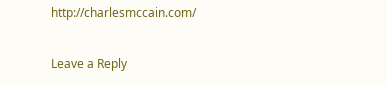http://charlesmccain.com/

Leave a Reply